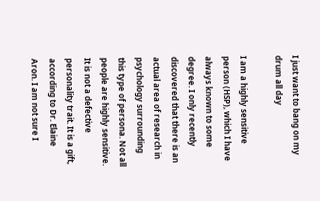I just want to bang on my drum all day

I am a highly sensitive person (HSP), which I have always known to some degree. I only recently discovered that there is an actual area of research in psychology surrounding this type of persona. Not all people are highly sensitive. It is not a defective personality trait. It is a gift, according to Dr. Elaine Aron. I am not sure I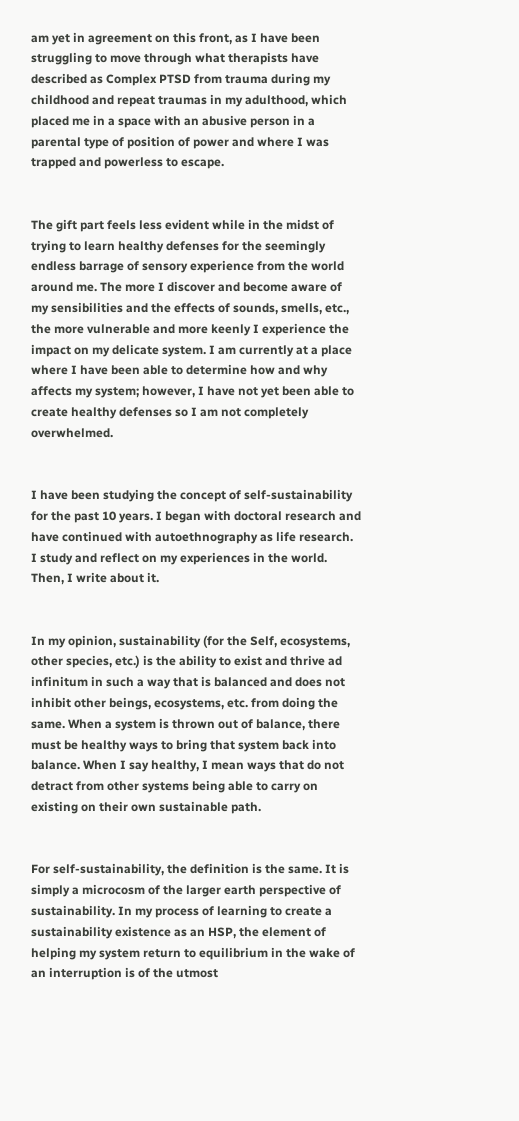am yet in agreement on this front, as I have been struggling to move through what therapists have described as Complex PTSD from trauma during my childhood and repeat traumas in my adulthood, which placed me in a space with an abusive person in a parental type of position of power and where I was trapped and powerless to escape.


The gift part feels less evident while in the midst of trying to learn healthy defenses for the seemingly endless barrage of sensory experience from the world around me. The more I discover and become aware of my sensibilities and the effects of sounds, smells, etc., the more vulnerable and more keenly I experience the impact on my delicate system. I am currently at a place where I have been able to determine how and why affects my system; however, I have not yet been able to create healthy defenses so I am not completely overwhelmed.


I have been studying the concept of self-sustainability for the past 10 years. I began with doctoral research and have continued with autoethnography as life research. I study and reflect on my experiences in the world. Then, I write about it.


In my opinion, sustainability (for the Self, ecosystems, other species, etc.) is the ability to exist and thrive ad infinitum in such a way that is balanced and does not inhibit other beings, ecosystems, etc. from doing the same. When a system is thrown out of balance, there must be healthy ways to bring that system back into balance. When I say healthy, I mean ways that do not detract from other systems being able to carry on existing on their own sustainable path.


For self-sustainability, the definition is the same. It is simply a microcosm of the larger earth perspective of sustainability. In my process of learning to create a sustainability existence as an HSP, the element of helping my system return to equilibrium in the wake of an interruption is of the utmost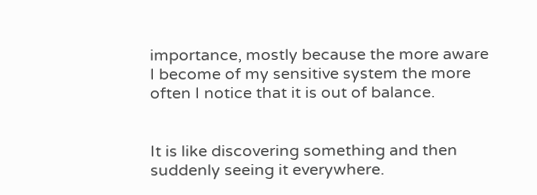importance, mostly because the more aware I become of my sensitive system the more often I notice that it is out of balance.


It is like discovering something and then suddenly seeing it everywhere.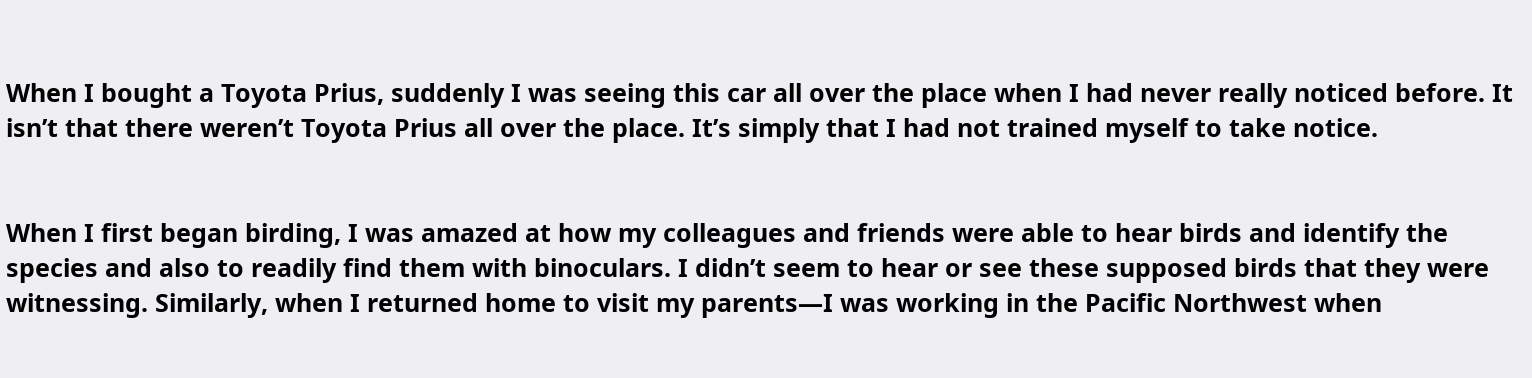When I bought a Toyota Prius, suddenly I was seeing this car all over the place when I had never really noticed before. It isn’t that there weren’t Toyota Prius all over the place. It’s simply that I had not trained myself to take notice.


When I first began birding, I was amazed at how my colleagues and friends were able to hear birds and identify the species and also to readily find them with binoculars. I didn’t seem to hear or see these supposed birds that they were witnessing. Similarly, when I returned home to visit my parents—I was working in the Pacific Northwest when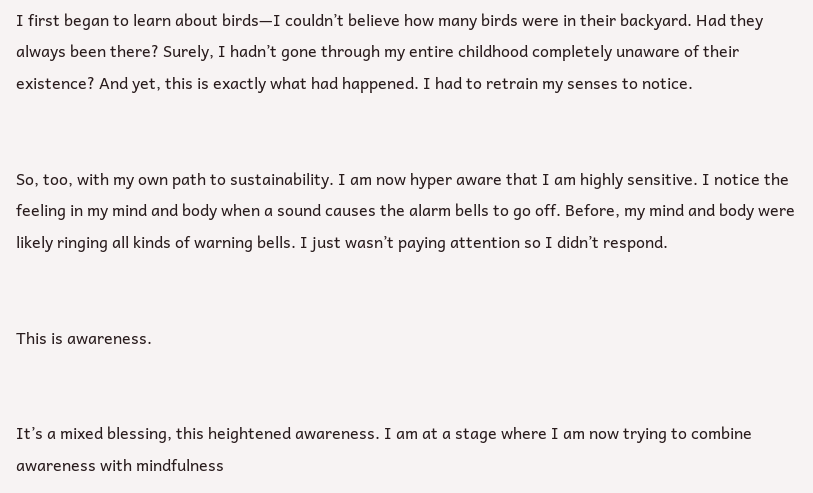I first began to learn about birds—I couldn’t believe how many birds were in their backyard. Had they always been there? Surely, I hadn’t gone through my entire childhood completely unaware of their existence? And yet, this is exactly what had happened. I had to retrain my senses to notice.


So, too, with my own path to sustainability. I am now hyper aware that I am highly sensitive. I notice the feeling in my mind and body when a sound causes the alarm bells to go off. Before, my mind and body were likely ringing all kinds of warning bells. I just wasn’t paying attention so I didn’t respond.


This is awareness.


It’s a mixed blessing, this heightened awareness. I am at a stage where I am now trying to combine awareness with mindfulness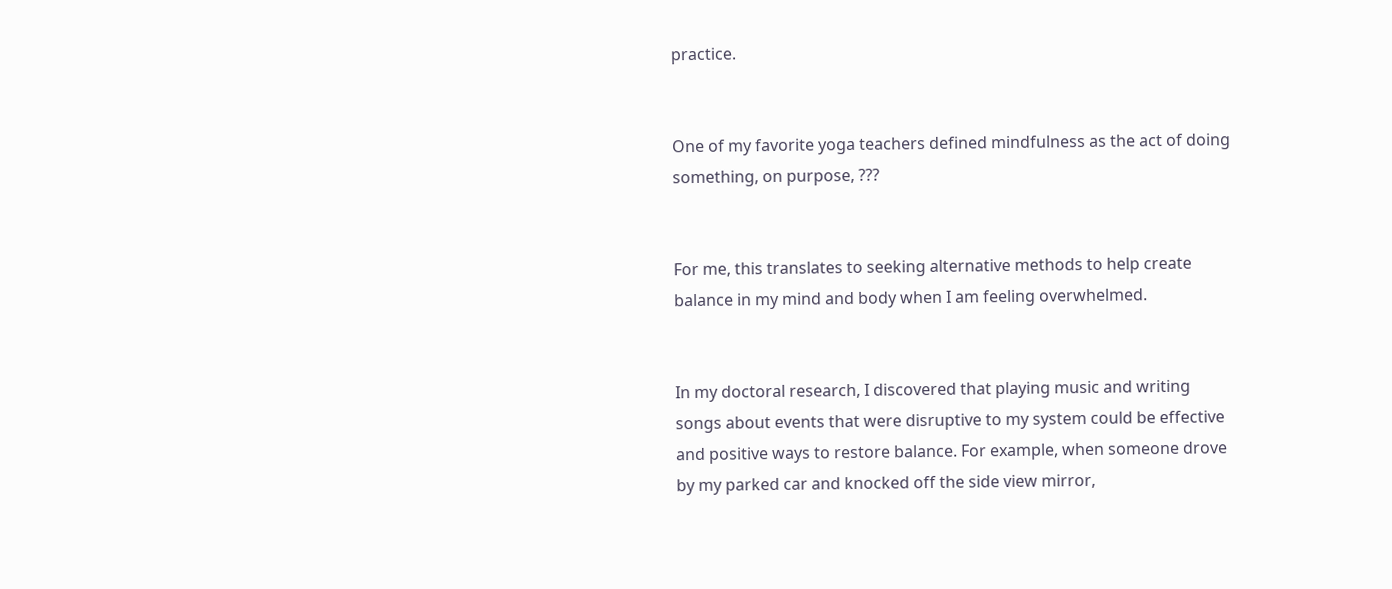practice.


One of my favorite yoga teachers defined mindfulness as the act of doing something, on purpose, ???


For me, this translates to seeking alternative methods to help create balance in my mind and body when I am feeling overwhelmed.


In my doctoral research, I discovered that playing music and writing songs about events that were disruptive to my system could be effective and positive ways to restore balance. For example, when someone drove by my parked car and knocked off the side view mirror,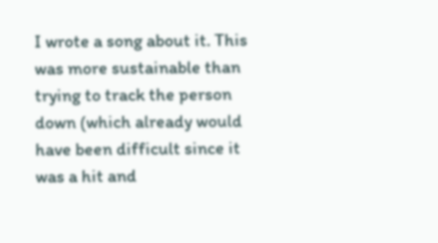I wrote a song about it. This was more sustainable than trying to track the person down (which already would have been difficult since it was a hit and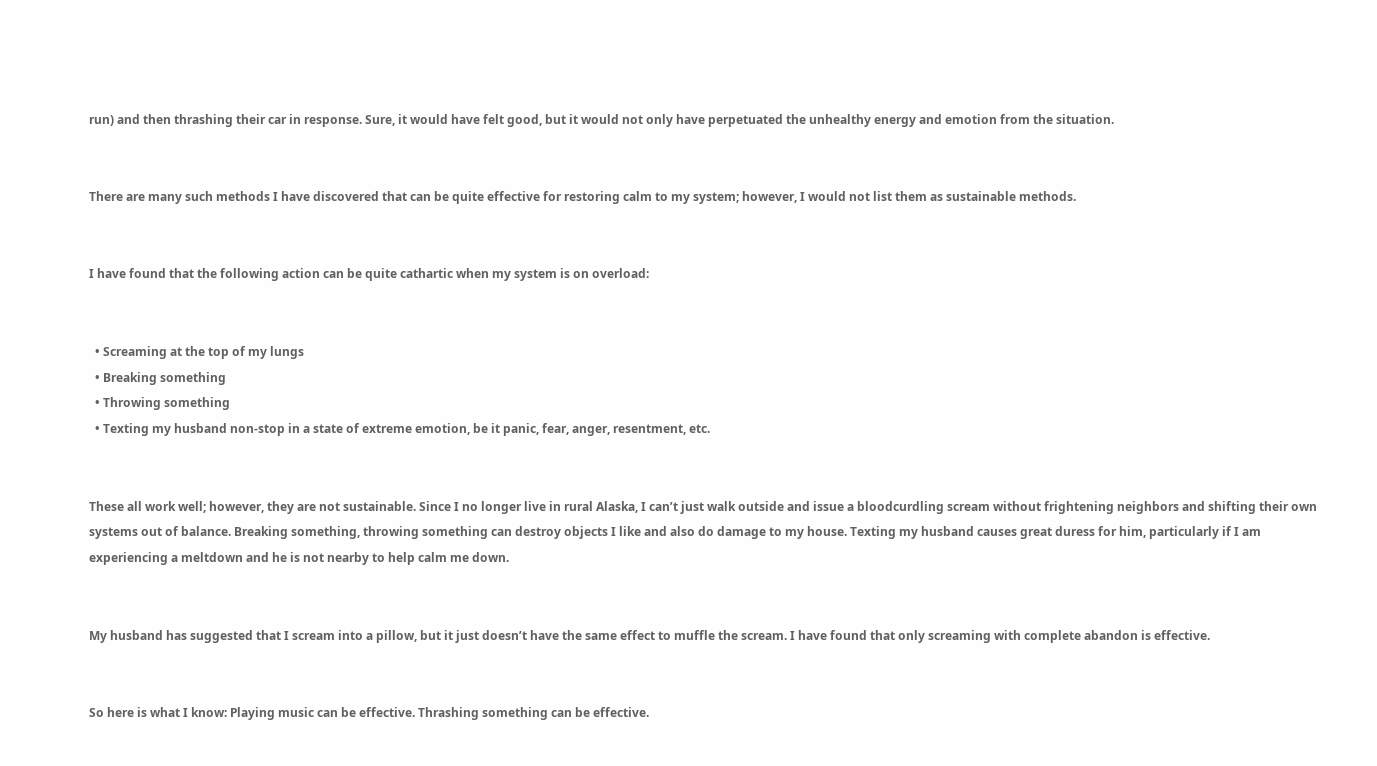run) and then thrashing their car in response. Sure, it would have felt good, but it would not only have perpetuated the unhealthy energy and emotion from the situation.


There are many such methods I have discovered that can be quite effective for restoring calm to my system; however, I would not list them as sustainable methods.


I have found that the following action can be quite cathartic when my system is on overload:


  • Screaming at the top of my lungs
  • Breaking something
  • Throwing something
  • Texting my husband non-stop in a state of extreme emotion, be it panic, fear, anger, resentment, etc.


These all work well; however, they are not sustainable. Since I no longer live in rural Alaska, I can’t just walk outside and issue a bloodcurdling scream without frightening neighbors and shifting their own systems out of balance. Breaking something, throwing something can destroy objects I like and also do damage to my house. Texting my husband causes great duress for him, particularly if I am experiencing a meltdown and he is not nearby to help calm me down.


My husband has suggested that I scream into a pillow, but it just doesn’t have the same effect to muffle the scream. I have found that only screaming with complete abandon is effective.


So here is what I know: Playing music can be effective. Thrashing something can be effective.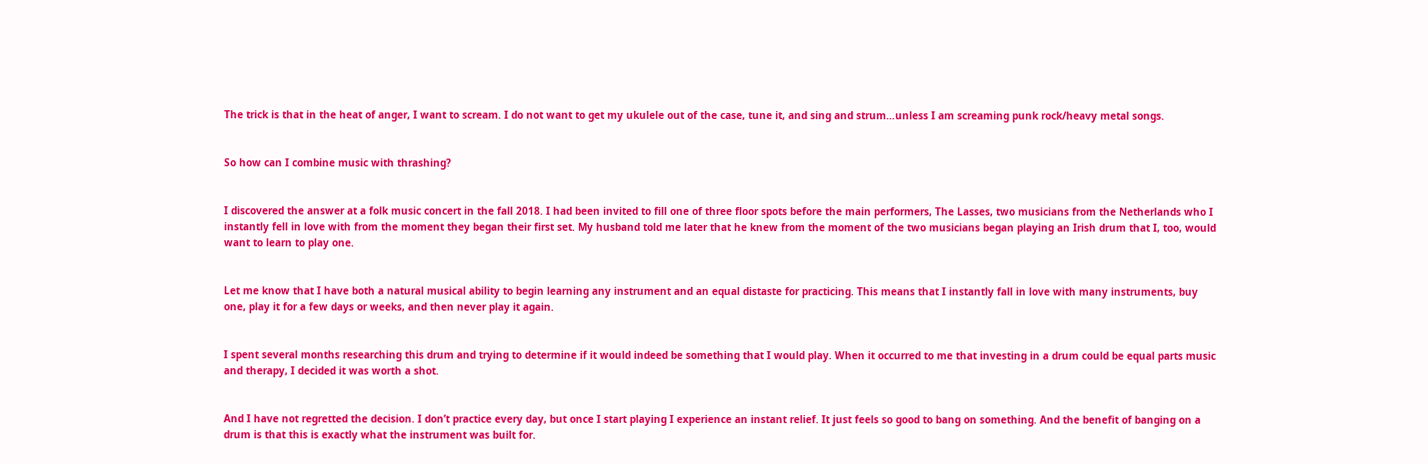The trick is that in the heat of anger, I want to scream. I do not want to get my ukulele out of the case, tune it, and sing and strum…unless I am screaming punk rock/heavy metal songs.


So how can I combine music with thrashing?


I discovered the answer at a folk music concert in the fall 2018. I had been invited to fill one of three floor spots before the main performers, The Lasses, two musicians from the Netherlands who I instantly fell in love with from the moment they began their first set. My husband told me later that he knew from the moment of the two musicians began playing an Irish drum that I, too, would want to learn to play one.


Let me know that I have both a natural musical ability to begin learning any instrument and an equal distaste for practicing. This means that I instantly fall in love with many instruments, buy one, play it for a few days or weeks, and then never play it again.


I spent several months researching this drum and trying to determine if it would indeed be something that I would play. When it occurred to me that investing in a drum could be equal parts music and therapy, I decided it was worth a shot.


And I have not regretted the decision. I don’t practice every day, but once I start playing I experience an instant relief. It just feels so good to bang on something. And the benefit of banging on a drum is that this is exactly what the instrument was built for.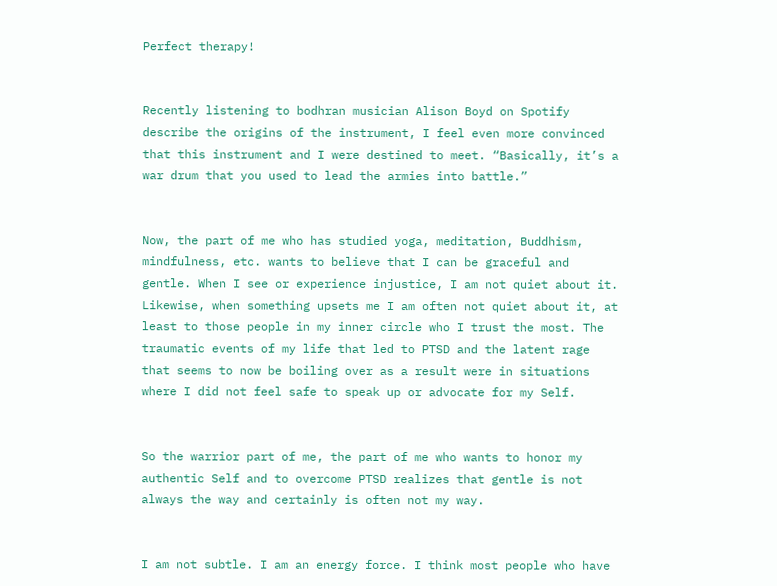Perfect therapy!


Recently listening to bodhran musician Alison Boyd on Spotify describe the origins of the instrument, I feel even more convinced that this instrument and I were destined to meet. “Basically, it’s a war drum that you used to lead the armies into battle.”


Now, the part of me who has studied yoga, meditation, Buddhism, mindfulness, etc. wants to believe that I can be graceful and gentle. When I see or experience injustice, I am not quiet about it. Likewise, when something upsets me I am often not quiet about it, at least to those people in my inner circle who I trust the most. The traumatic events of my life that led to PTSD and the latent rage that seems to now be boiling over as a result were in situations where I did not feel safe to speak up or advocate for my Self.


So the warrior part of me, the part of me who wants to honor my authentic Self and to overcome PTSD realizes that gentle is not always the way and certainly is often not my way.


I am not subtle. I am an energy force. I think most people who have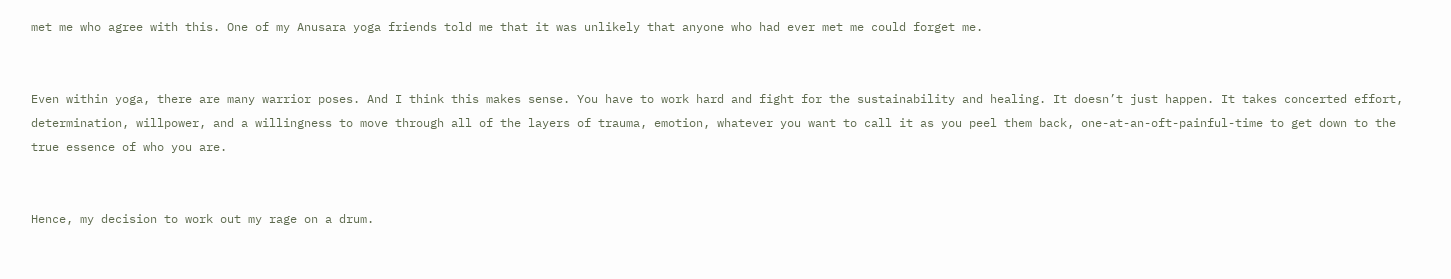met me who agree with this. One of my Anusara yoga friends told me that it was unlikely that anyone who had ever met me could forget me.


Even within yoga, there are many warrior poses. And I think this makes sense. You have to work hard and fight for the sustainability and healing. It doesn’t just happen. It takes concerted effort, determination, willpower, and a willingness to move through all of the layers of trauma, emotion, whatever you want to call it as you peel them back, one-at-an-oft-painful-time to get down to the true essence of who you are.


Hence, my decision to work out my rage on a drum.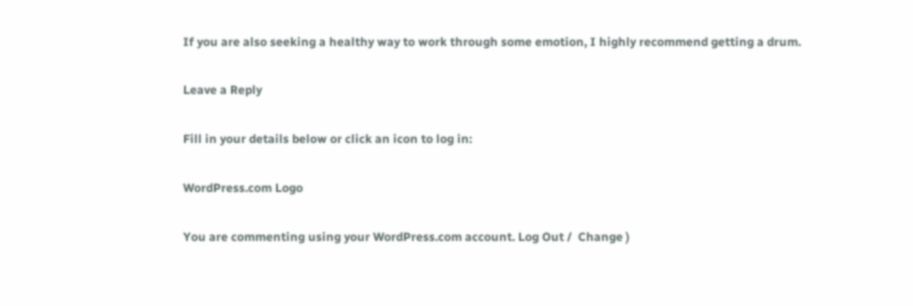If you are also seeking a healthy way to work through some emotion, I highly recommend getting a drum.

Leave a Reply

Fill in your details below or click an icon to log in:

WordPress.com Logo

You are commenting using your WordPress.com account. Log Out /  Change )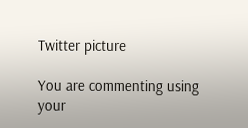Twitter picture

You are commenting using your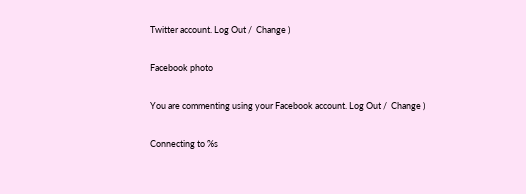Twitter account. Log Out /  Change )

Facebook photo

You are commenting using your Facebook account. Log Out /  Change )

Connecting to %s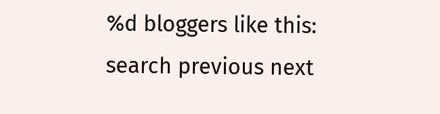%d bloggers like this:
search previous next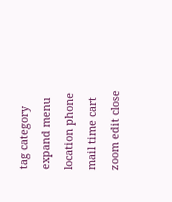tag category expand menu location phone mail time cart zoom edit close